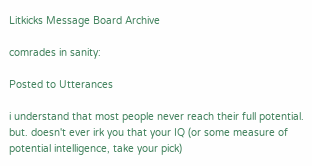Litkicks Message Board Archive

comrades in sanity:

Posted to Utterances

i understand that most people never reach their full potential. but. doesn't ever irk you that your IQ (or some measure of potential intelligence, take your pick)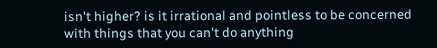isn't higher? is it irrational and pointless to be concerned with things that you can't do anything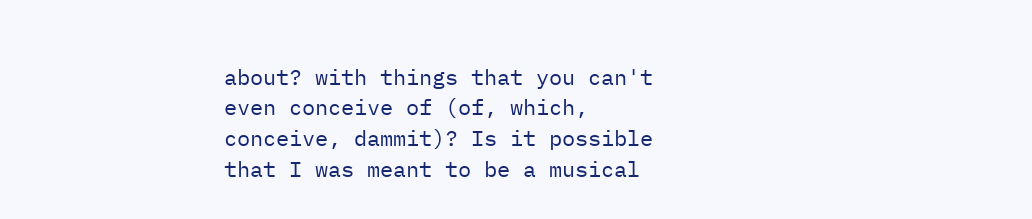about? with things that you can't even conceive of (of, which, conceive, dammit)? Is it possible that I was meant to be a musical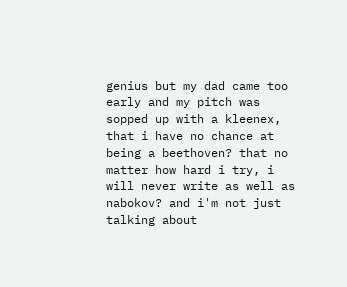genius but my dad came too early and my pitch was sopped up with a kleenex, that i have no chance at being a beethoven? that no matter how hard i try, i will never write as well as nabokov? and i'm not just talking about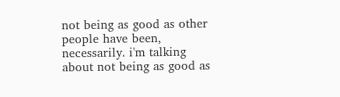not being as good as other people have been, necessarily. i'm talking about not being as good as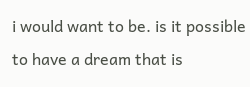i would want to be. is it possible to have a dream that is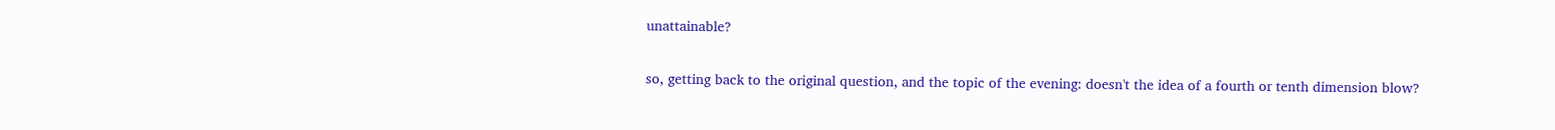unattainable?

so, getting back to the original question, and the topic of the evening: doesn't the idea of a fourth or tenth dimension blow?